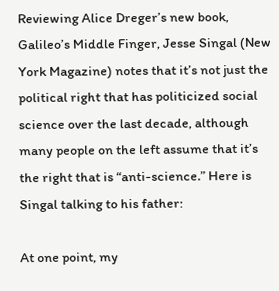Reviewing Alice Dreger’s new book, Galileo’s Middle Finger, Jesse Singal (New York Magazine) notes that it’s not just the political right that has politicized social science over the last decade, although many people on the left assume that it’s the right that is “anti-science.” Here is Singal talking to his father:

At one point, my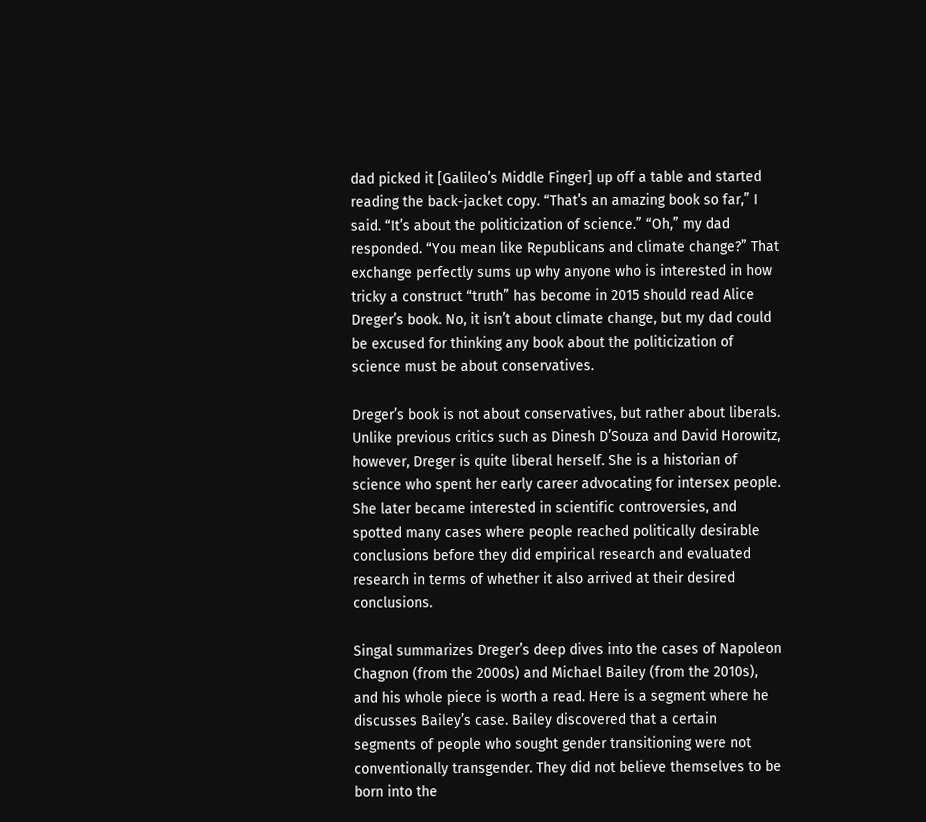dad picked it [Galileo’s Middle Finger] up off a table and started reading the back-jacket copy. “That’s an amazing book so far,” I said. “It’s about the politicization of science.” “Oh,” my dad responded. “You mean like Republicans and climate change?” That exchange perfectly sums up why anyone who is interested in how tricky a construct “truth” has become in 2015 should read Alice Dreger’s book. No, it isn’t about climate change, but my dad could be excused for thinking any book about the politicization of science must be about conservatives.

Dreger’s book is not about conservatives, but rather about liberals. Unlike previous critics such as Dinesh D’Souza and David Horowitz, however, Dreger is quite liberal herself. She is a historian of science who spent her early career advocating for intersex people. She later became interested in scientific controversies, and spotted many cases where people reached politically desirable conclusions before they did empirical research and evaluated research in terms of whether it also arrived at their desired conclusions.

Singal summarizes Dreger’s deep dives into the cases of Napoleon Chagnon (from the 2000s) and Michael Bailey (from the 2010s), and his whole piece is worth a read. Here is a segment where he discusses Bailey’s case. Bailey discovered that a certain segments of people who sought gender transitioning were not conventionally transgender. They did not believe themselves to be born into the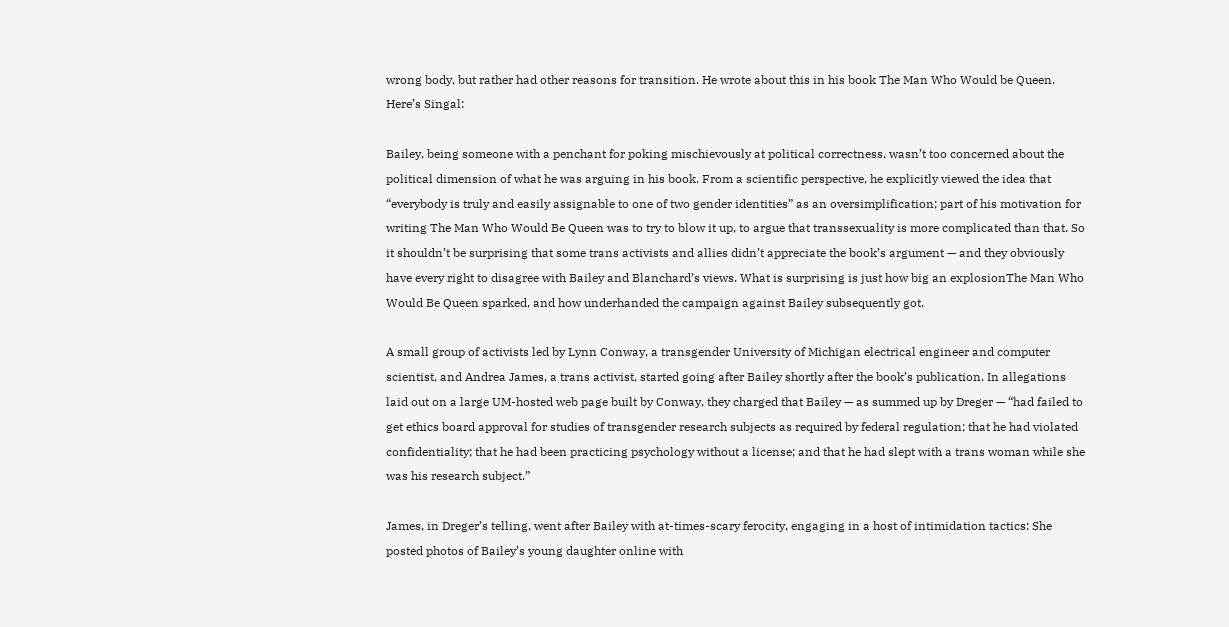wrong body, but rather had other reasons for transition. He wrote about this in his book The Man Who Would be Queen. Here’s Singal:

Bailey, being someone with a penchant for poking mischievously at political correctness, wasn’t too concerned about the political dimension of what he was arguing in his book. From a scientific perspective, he explicitly viewed the idea that “everybody is truly and easily assignable to one of two gender identities” as an oversimplification; part of his motivation for writing The Man Who Would Be Queen was to try to blow it up, to argue that transsexuality is more complicated than that. So it shouldn’t be surprising that some trans activists and allies didn’t appreciate the book’s argument — and they obviously have every right to disagree with Bailey and Blanchard’s views. What is surprising is just how big an explosionThe Man Who Would Be Queen sparked, and how underhanded the campaign against Bailey subsequently got.

A small group of activists led by Lynn Conway, a transgender University of Michigan electrical engineer and computer scientist, and Andrea James, a trans activist, started going after Bailey shortly after the book’s publication. In allegations laid out on a large UM-hosted web page built by Conway, they charged that Bailey — as summed up by Dreger — “had failed to get ethics board approval for studies of transgender research subjects as required by federal regulation; that he had violated confidentiality; that he had been practicing psychology without a license; and that he had slept with a trans woman while she was his research subject.”

James, in Dreger’s telling, went after Bailey with at-times-scary ferocity, engaging in a host of intimidation tactics: She posted photos of Bailey’s young daughter online with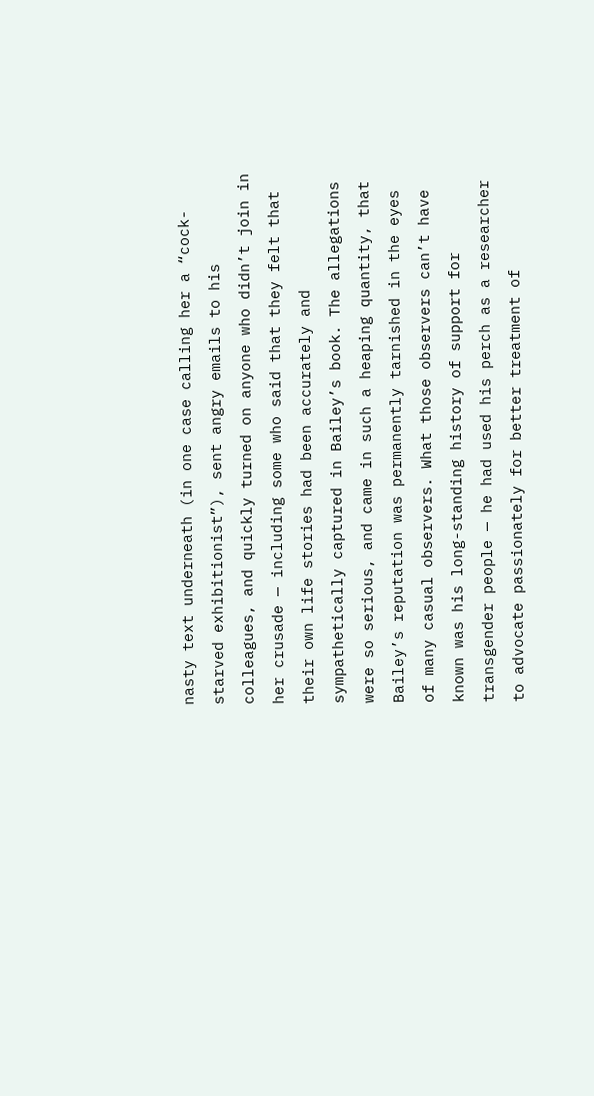nasty text underneath (in one case calling her a “cock-starved exhibitionist”), sent angry emails to his colleagues, and quickly turned on anyone who didn’t join in her crusade — including some who said that they felt that their own life stories had been accurately and sympathetically captured in Bailey’s book. The allegations were so serious, and came in such a heaping quantity, that Bailey’s reputation was permanently tarnished in the eyes of many casual observers. What those observers can’t have known was his long-standing history of support for transgender people — he had used his perch as a researcher to advocate passionately for better treatment of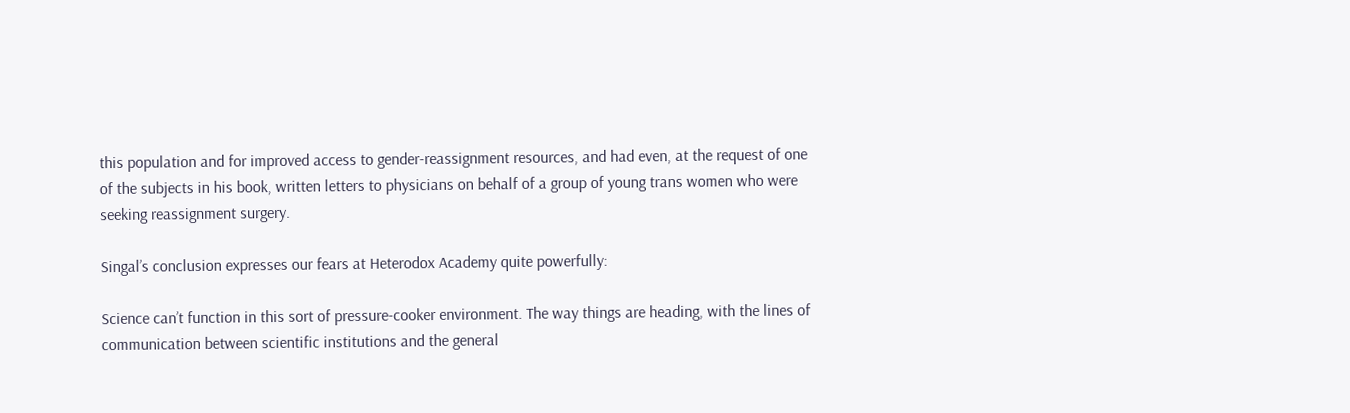this population and for improved access to gender-reassignment resources, and had even, at the request of one of the subjects in his book, written letters to physicians on behalf of a group of young trans women who were seeking reassignment surgery.

Singal’s conclusion expresses our fears at Heterodox Academy quite powerfully:

Science can’t function in this sort of pressure-cooker environment. The way things are heading, with the lines of communication between scientific institutions and the general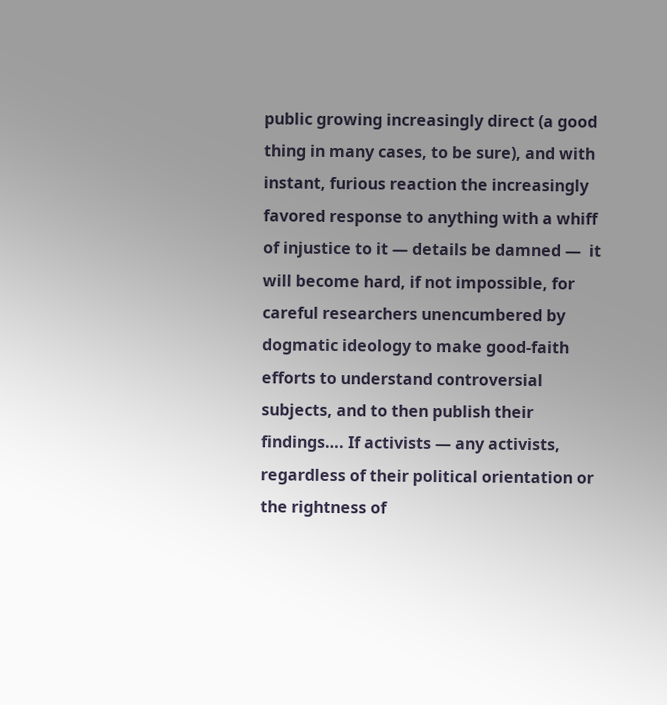public growing increasingly direct (a good thing in many cases, to be sure), and with instant, furious reaction the increasingly favored response to anything with a whiff of injustice to it — details be damned —  it will become hard, if not impossible, for careful researchers unencumbered by dogmatic ideology to make good-faith efforts to understand controversial subjects, and to then publish their findings…. If activists — any activists, regardless of their political orientation or the rightness of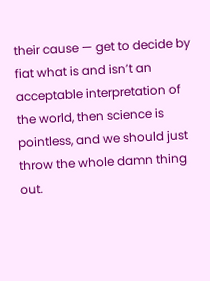their cause — get to decide by fiat what is and isn’t an acceptable interpretation of the world, then science is pointless, and we should just throw the whole damn thing out.